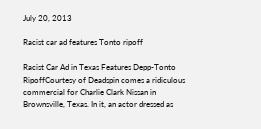July 20, 2013

Racist car ad features Tonto ripoff

Racist Car Ad in Texas Features Depp-Tonto RipoffCourtesy of Deadspin comes a ridiculous commercial for Charlie Clark Nissan in Brownsville, Texas. In it, an actor dressed as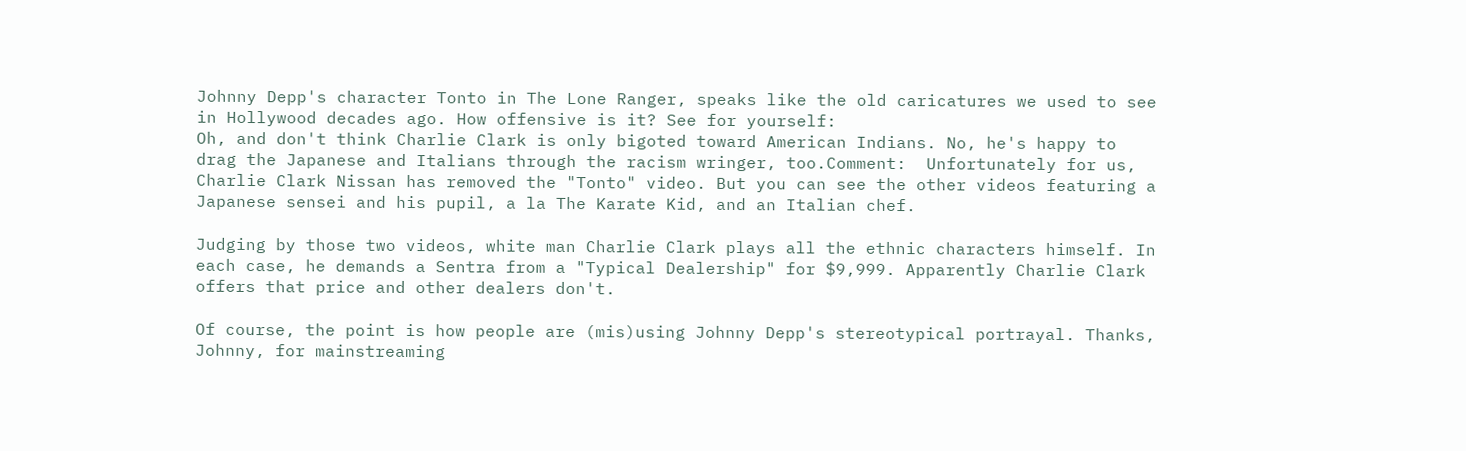Johnny Depp's character Tonto in The Lone Ranger, speaks like the old caricatures we used to see in Hollywood decades ago. How offensive is it? See for yourself:
Oh, and don't think Charlie Clark is only bigoted toward American Indians. No, he's happy to drag the Japanese and Italians through the racism wringer, too.Comment:  Unfortunately for us, Charlie Clark Nissan has removed the "Tonto" video. But you can see the other videos featuring a Japanese sensei and his pupil, a la The Karate Kid, and an Italian chef.

Judging by those two videos, white man Charlie Clark plays all the ethnic characters himself. In each case, he demands a Sentra from a "Typical Dealership" for $9,999. Apparently Charlie Clark offers that price and other dealers don't.

Of course, the point is how people are (mis)using Johnny Depp's stereotypical portrayal. Thanks, Johnny, for mainstreaming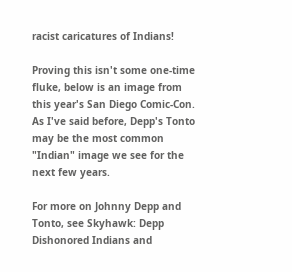racist caricatures of Indians!

Proving this isn't some one-time fluke, below is an image from this year's San Diego Comic-Con. As I've said before, Depp's Tonto may be the most common "Indian" image we see for the next few years.

For more on Johnny Depp and Tonto, see Skyhawk: Depp Dishonored Indians and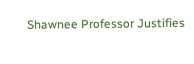Shawnee Professor Justifies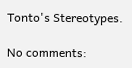Tonto's Stereotypes.

No comments: